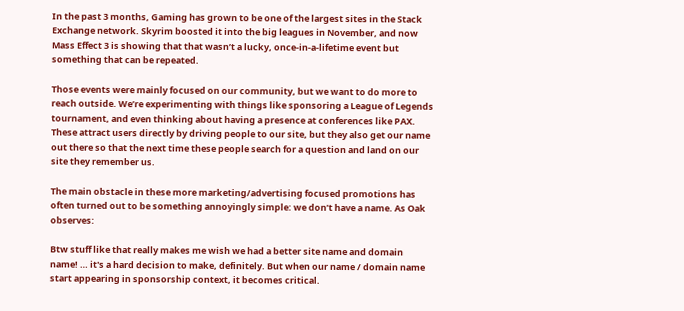In the past 3 months, Gaming has grown to be one of the largest sites in the Stack Exchange network. Skyrim boosted it into the big leagues in November, and now Mass Effect 3 is showing that that wasn’t a lucky, once-in-a-lifetime event but something that can be repeated.

Those events were mainly focused on our community, but we want to do more to reach outside. We’re experimenting with things like sponsoring a League of Legends tournament, and even thinking about having a presence at conferences like PAX. These attract users directly by driving people to our site, but they also get our name out there so that the next time these people search for a question and land on our site they remember us.

The main obstacle in these more marketing/advertising focused promotions has often turned out to be something annoyingly simple: we don’t have a name. As Oak observes:

Btw stuff like that really makes me wish we had a better site name and domain name! … it's a hard decision to make, definitely. But when our name / domain name start appearing in sponsorship context, it becomes critical.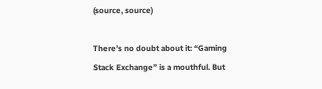(source, source)

There’s no doubt about it: “Gaming Stack Exchange” is a mouthful. But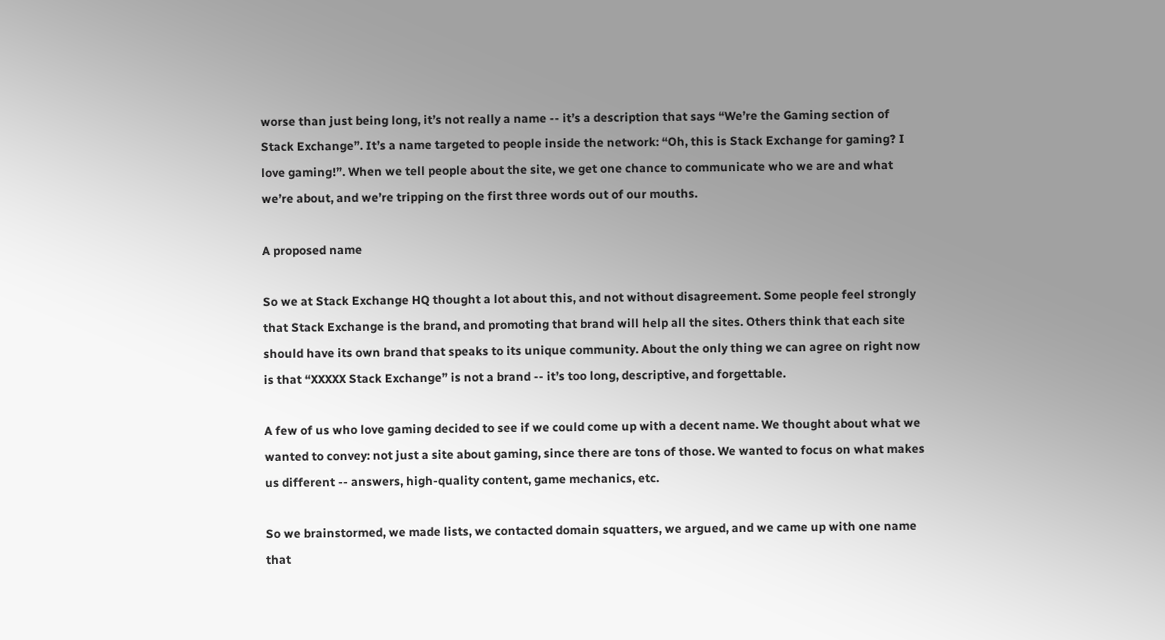worse than just being long, it’s not really a name -- it’s a description that says “We’re the Gaming section of Stack Exchange”. It’s a name targeted to people inside the network: “Oh, this is Stack Exchange for gaming? I love gaming!”. When we tell people about the site, we get one chance to communicate who we are and what we’re about, and we’re tripping on the first three words out of our mouths.

A proposed name

So we at Stack Exchange HQ thought a lot about this, and not without disagreement. Some people feel strongly that Stack Exchange is the brand, and promoting that brand will help all the sites. Others think that each site should have its own brand that speaks to its unique community. About the only thing we can agree on right now is that “XXXXX Stack Exchange” is not a brand -- it’s too long, descriptive, and forgettable.

A few of us who love gaming decided to see if we could come up with a decent name. We thought about what we wanted to convey: not just a site about gaming, since there are tons of those. We wanted to focus on what makes us different -- answers, high-quality content, game mechanics, etc.

So we brainstormed, we made lists, we contacted domain squatters, we argued, and we came up with one name that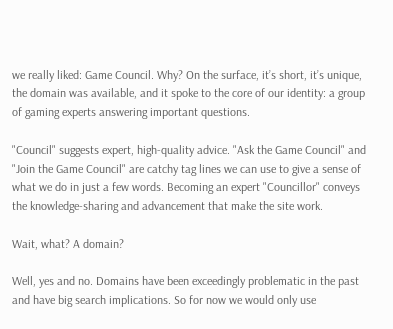we really liked: Game Council. Why? On the surface, it’s short, it’s unique, the domain was available, and it spoke to the core of our identity: a group of gaming experts answering important questions.

"Council" suggests expert, high-quality advice. "Ask the Game Council" and "Join the Game Council" are catchy tag lines we can use to give a sense of what we do in just a few words. Becoming an expert "Councillor" conveys the knowledge-sharing and advancement that make the site work.

Wait, what? A domain?

Well, yes and no. Domains have been exceedingly problematic in the past and have big search implications. So for now we would only use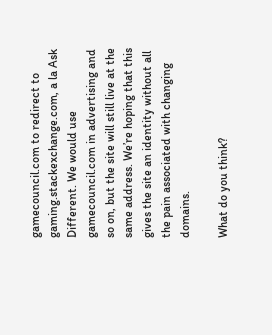gamecouncil.com to redirect to gaming.stackexchange.com, a la Ask Different. We would use gamecouncil.com in advertising and so on, but the site will still live at the same address. We’re hoping that this gives the site an identity without all the pain associated with changing domains.

What do you think?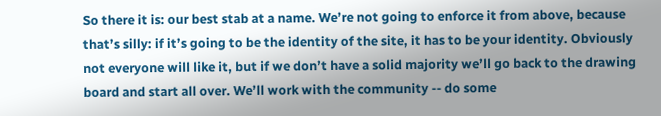So there it is: our best stab at a name. We’re not going to enforce it from above, because that’s silly: if it’s going to be the identity of the site, it has to be your identity. Obviously not everyone will like it, but if we don’t have a solid majority we’ll go back to the drawing board and start all over. We’ll work with the community -- do some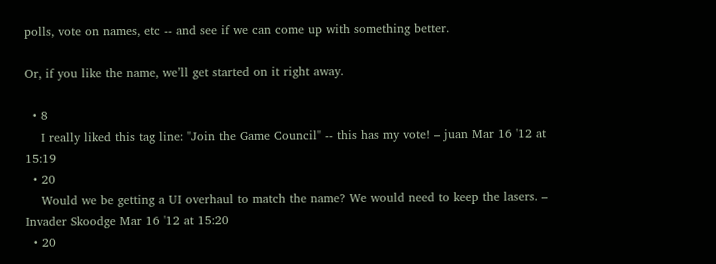polls, vote on names, etc -- and see if we can come up with something better.

Or, if you like the name, we’ll get started on it right away.

  • 8
    I really liked this tag line: "Join the Game Council" -- this has my vote! – juan Mar 16 '12 at 15:19
  • 20
    Would we be getting a UI overhaul to match the name? We would need to keep the lasers. – Invader Skoodge Mar 16 '12 at 15:20
  • 20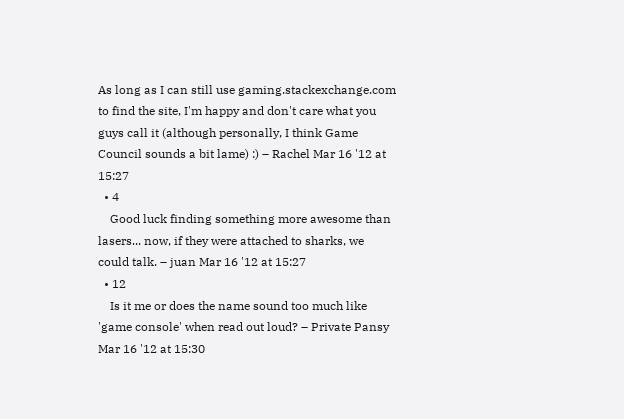As long as I can still use gaming.stackexchange.com to find the site, I'm happy and don't care what you guys call it (although personally, I think Game Council sounds a bit lame) :) – Rachel Mar 16 '12 at 15:27
  • 4
    Good luck finding something more awesome than lasers... now, if they were attached to sharks, we could talk. – juan Mar 16 '12 at 15:27
  • 12
    Is it me or does the name sound too much like 'game console' when read out loud? – Private Pansy Mar 16 '12 at 15:30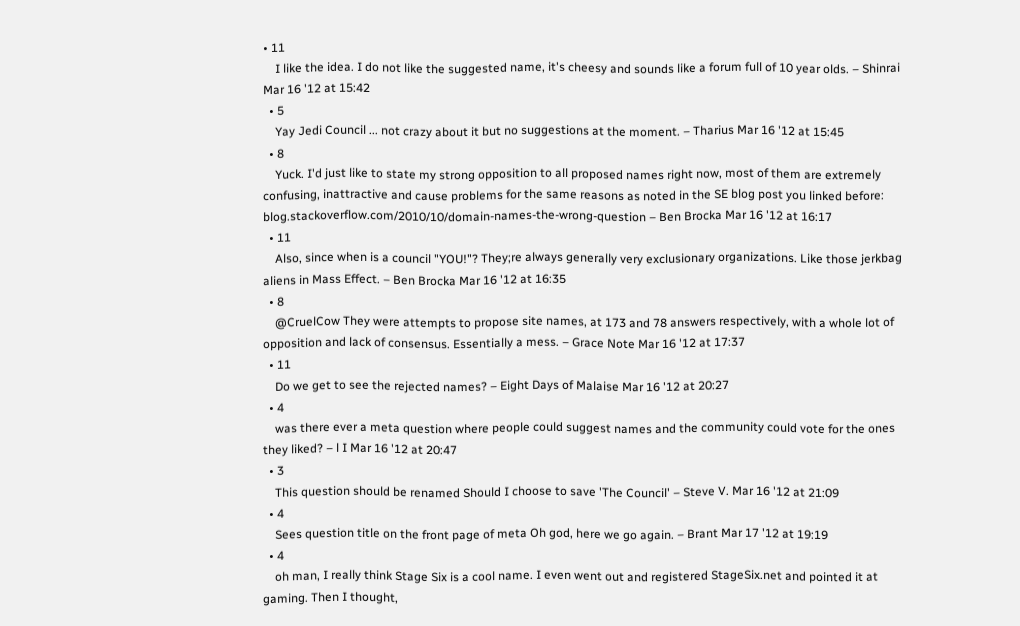• 11
    I like the idea. I do not like the suggested name, it's cheesy and sounds like a forum full of 10 year olds. – Shinrai Mar 16 '12 at 15:42
  • 5
    Yay Jedi Council ... not crazy about it but no suggestions at the moment. – Tharius Mar 16 '12 at 15:45
  • 8
    Yuck. I'd just like to state my strong opposition to all proposed names right now, most of them are extremely confusing, inattractive and cause problems for the same reasons as noted in the SE blog post you linked before: blog.stackoverflow.com/2010/10/domain-names-the-wrong-question – Ben Brocka Mar 16 '12 at 16:17
  • 11
    Also, since when is a council "YOU!"? They;re always generally very exclusionary organizations. Like those jerkbag aliens in Mass Effect. – Ben Brocka Mar 16 '12 at 16:35
  • 8
    @CruelCow They were attempts to propose site names, at 173 and 78 answers respectively, with a whole lot of opposition and lack of consensus. Essentially a mess. – Grace Note Mar 16 '12 at 17:37
  • 11
    Do we get to see the rejected names? – Eight Days of Malaise Mar 16 '12 at 20:27
  • 4
    was there ever a meta question where people could suggest names and the community could vote for the ones they liked? – l I Mar 16 '12 at 20:47
  • 3
    This question should be renamed Should I choose to save 'The Council' – Steve V. Mar 16 '12 at 21:09
  • 4
    Sees question title on the front page of meta Oh god, here we go again. – Brant Mar 17 '12 at 19:19
  • 4
    oh man, I really think Stage Six is a cool name. I even went out and registered StageSix.net and pointed it at gaming. Then I thought,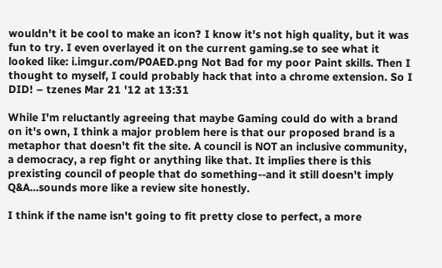wouldn't it be cool to make an icon? I know it's not high quality, but it was fun to try. I even overlayed it on the current gaming.se to see what it looked like: i.imgur.com/P0AED.png Not Bad for my poor Paint skills. Then I thought to myself, I could probably hack that into a chrome extension. So I DID! – tzenes Mar 21 '12 at 13:31

While I'm reluctantly agreeing that maybe Gaming could do with a brand on it's own, I think a major problem here is that our proposed brand is a metaphor that doesn't fit the site. A council is NOT an inclusive community, a democracy, a rep fight or anything like that. It implies there is this prexisting council of people that do something--and it still doesn't imply Q&A...sounds more like a review site honestly.

I think if the name isn't going to fit pretty close to perfect, a more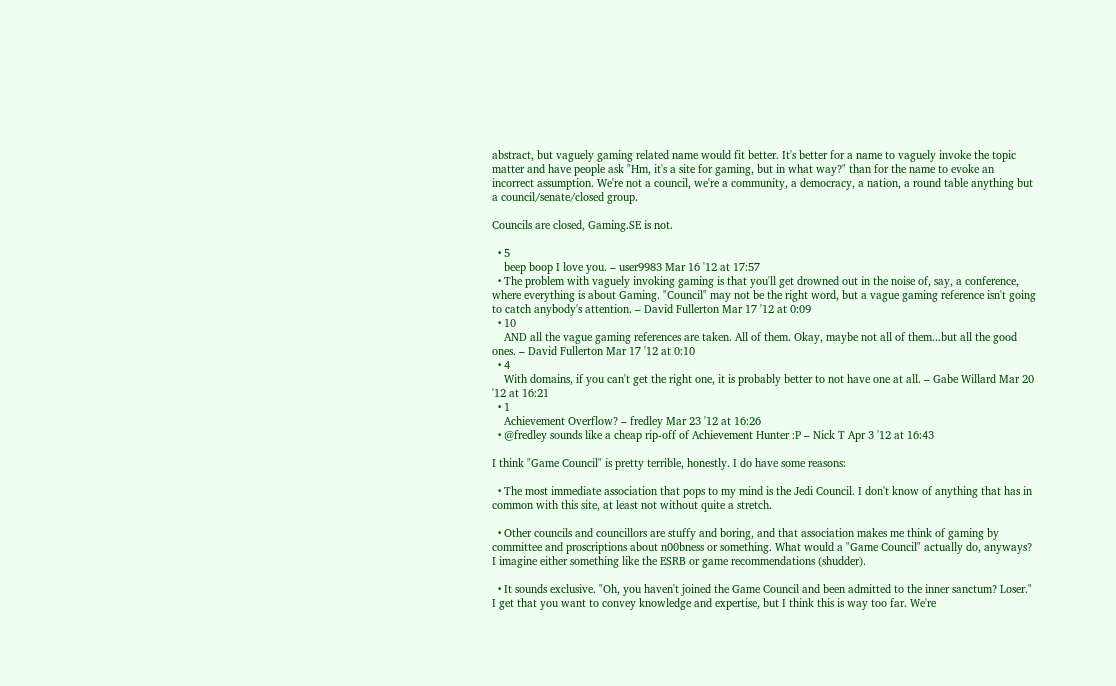abstract, but vaguely gaming related name would fit better. It's better for a name to vaguely invoke the topic matter and have people ask "Hm, it's a site for gaming, but in what way?" than for the name to evoke an incorrect assumption. We're not a council, we're a community, a democracy, a nation, a round table anything but a council/senate/closed group.

Councils are closed, Gaming.SE is not.

  • 5
    beep boop I love you. – user9983 Mar 16 '12 at 17:57
  • The problem with vaguely invoking gaming is that you'll get drowned out in the noise of, say, a conference, where everything is about Gaming. "Council" may not be the right word, but a vague gaming reference isn't going to catch anybody's attention. – David Fullerton Mar 17 '12 at 0:09
  • 10
    AND all the vague gaming references are taken. All of them. Okay, maybe not all of them...but all the good ones. – David Fullerton Mar 17 '12 at 0:10
  • 4
    With domains, if you can't get the right one, it is probably better to not have one at all. – Gabe Willard Mar 20 '12 at 16:21
  • 1
    Achievement Overflow? – fredley Mar 23 '12 at 16:26
  • @fredley sounds like a cheap rip-off of Achievement Hunter :P – Nick T Apr 3 '12 at 16:43

I think "Game Council" is pretty terrible, honestly. I do have some reasons:

  • The most immediate association that pops to my mind is the Jedi Council. I don't know of anything that has in common with this site, at least not without quite a stretch.

  • Other councils and councillors are stuffy and boring, and that association makes me think of gaming by committee and proscriptions about n00bness or something. What would a "Game Council" actually do, anyways? I imagine either something like the ESRB or game recommendations (shudder).

  • It sounds exclusive. "Oh, you haven't joined the Game Council and been admitted to the inner sanctum? Loser." I get that you want to convey knowledge and expertise, but I think this is way too far. We're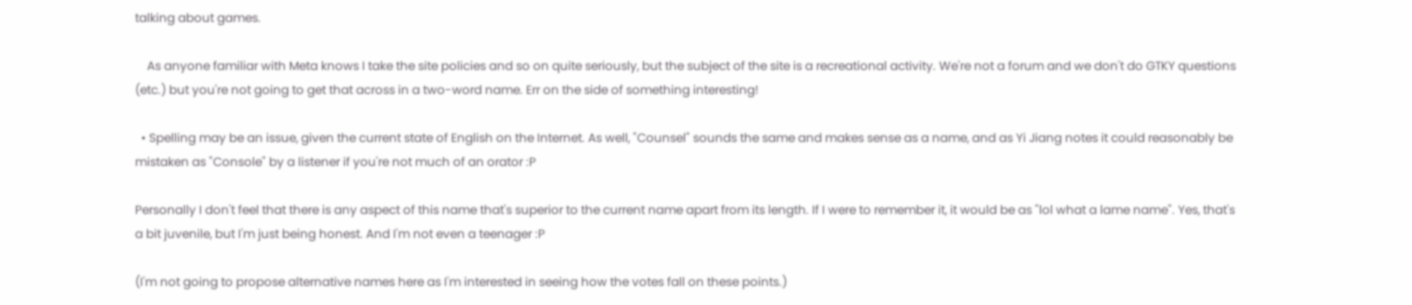talking about games.

    As anyone familiar with Meta knows I take the site policies and so on quite seriously, but the subject of the site is a recreational activity. We're not a forum and we don't do GTKY questions (etc.) but you're not going to get that across in a two-word name. Err on the side of something interesting!

  • Spelling may be an issue, given the current state of English on the Internet. As well, "Counsel" sounds the same and makes sense as a name, and as Yi Jiang notes it could reasonably be mistaken as "Console" by a listener if you're not much of an orator :P

Personally I don't feel that there is any aspect of this name that's superior to the current name apart from its length. If I were to remember it, it would be as "lol what a lame name". Yes, that's a bit juvenile, but I'm just being honest. And I'm not even a teenager :P

(I'm not going to propose alternative names here as I'm interested in seeing how the votes fall on these points.)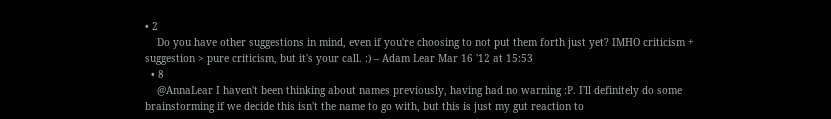• 2
    Do you have other suggestions in mind, even if you're choosing to not put them forth just yet? IMHO criticism + suggestion > pure criticism, but it's your call. :) – Adam Lear Mar 16 '12 at 15:53
  • 8
    @AnnaLear I haven't been thinking about names previously, having had no warning :P. I'll definitely do some brainstorming if we decide this isn't the name to go with, but this is just my gut reaction to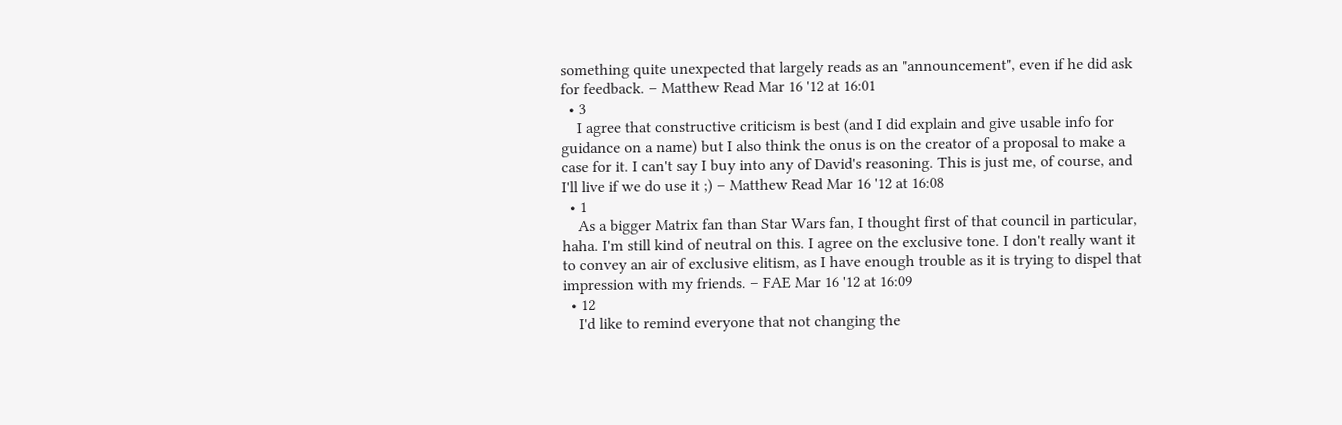something quite unexpected that largely reads as an "announcement", even if he did ask for feedback. – Matthew Read Mar 16 '12 at 16:01
  • 3
    I agree that constructive criticism is best (and I did explain and give usable info for guidance on a name) but I also think the onus is on the creator of a proposal to make a case for it. I can't say I buy into any of David's reasoning. This is just me, of course, and I'll live if we do use it ;) – Matthew Read Mar 16 '12 at 16:08
  • 1
    As a bigger Matrix fan than Star Wars fan, I thought first of that council in particular, haha. I'm still kind of neutral on this. I agree on the exclusive tone. I don't really want it to convey an air of exclusive elitism, as I have enough trouble as it is trying to dispel that impression with my friends. – FAE Mar 16 '12 at 16:09
  • 12
    I'd like to remind everyone that not changing the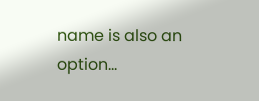name is also an option...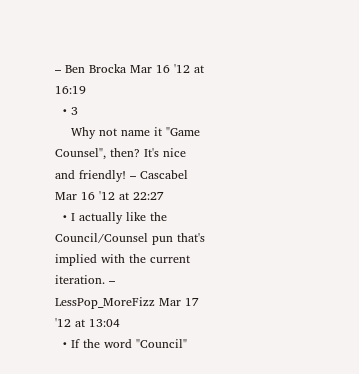– Ben Brocka Mar 16 '12 at 16:19
  • 3
    Why not name it "Game Counsel", then? It's nice and friendly! – Cascabel Mar 16 '12 at 22:27
  • I actually like the Council/Counsel pun that's implied with the current iteration. – LessPop_MoreFizz Mar 17 '12 at 13:04
  • If the word "Council"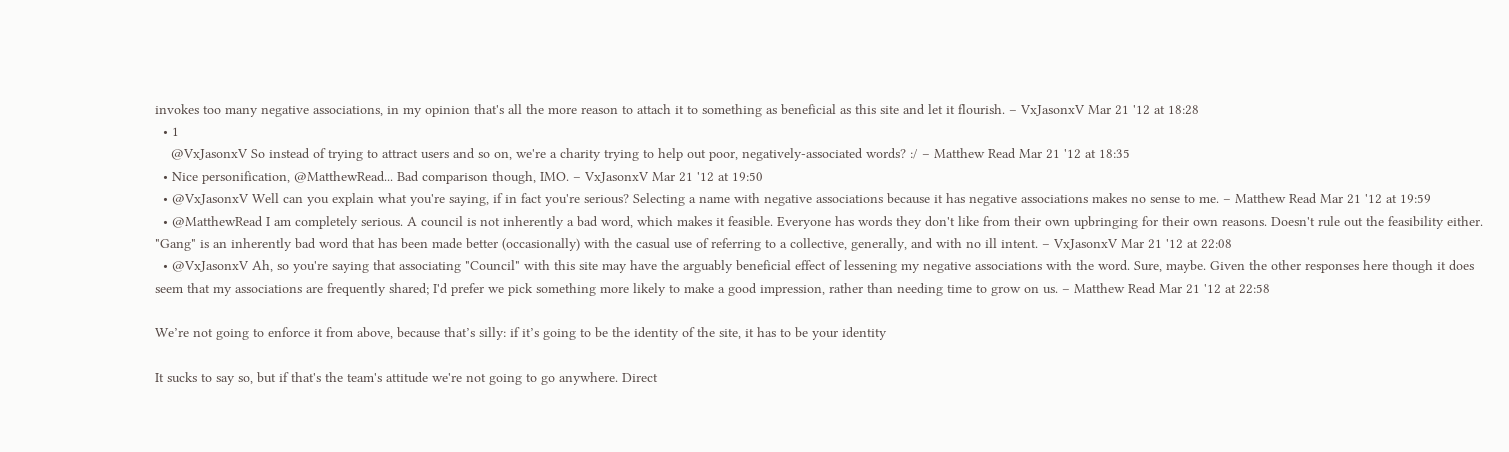invokes too many negative associations, in my opinion that's all the more reason to attach it to something as beneficial as this site and let it flourish. – VxJasonxV Mar 21 '12 at 18:28
  • 1
    @VxJasonxV So instead of trying to attract users and so on, we're a charity trying to help out poor, negatively-associated words? :/ – Matthew Read Mar 21 '12 at 18:35
  • Nice personification, @MatthewRead... Bad comparison though, IMO. – VxJasonxV Mar 21 '12 at 19:50
  • @VxJasonxV Well can you explain what you're saying, if in fact you're serious? Selecting a name with negative associations because it has negative associations makes no sense to me. – Matthew Read Mar 21 '12 at 19:59
  • @MatthewRead I am completely serious. A council is not inherently a bad word, which makes it feasible. Everyone has words they don't like from their own upbringing for their own reasons. Doesn't rule out the feasibility either. "Gang" is an inherently bad word that has been made better (occasionally) with the casual use of referring to a collective, generally, and with no ill intent. – VxJasonxV Mar 21 '12 at 22:08
  • @VxJasonxV Ah, so you're saying that associating "Council" with this site may have the arguably beneficial effect of lessening my negative associations with the word. Sure, maybe. Given the other responses here though it does seem that my associations are frequently shared; I'd prefer we pick something more likely to make a good impression, rather than needing time to grow on us. – Matthew Read Mar 21 '12 at 22:58

We’re not going to enforce it from above, because that’s silly: if it’s going to be the identity of the site, it has to be your identity

It sucks to say so, but if that's the team's attitude we're not going to go anywhere. Direct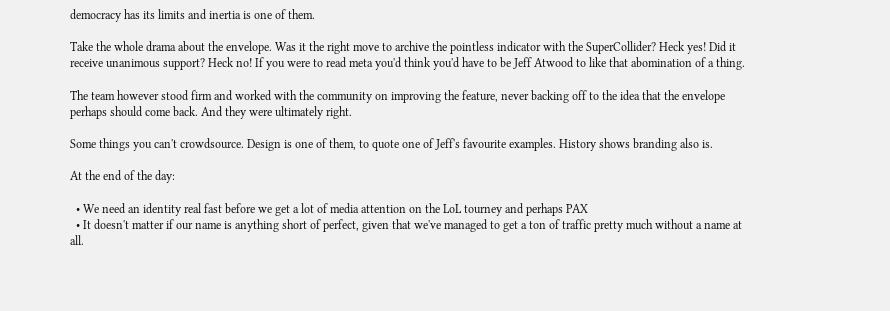democracy has its limits and inertia is one of them.

Take the whole drama about the envelope. Was it the right move to archive the pointless indicator with the SuperCollider? Heck yes! Did it receive unanimous support? Heck no! If you were to read meta you'd think you'd have to be Jeff Atwood to like that abomination of a thing.

The team however stood firm and worked with the community on improving the feature, never backing off to the idea that the envelope perhaps should come back. And they were ultimately right.

Some things you can't crowdsource. Design is one of them, to quote one of Jeff's favourite examples. History shows branding also is.

At the end of the day:

  • We need an identity real fast before we get a lot of media attention on the LoL tourney and perhaps PAX
  • It doesn't matter if our name is anything short of perfect, given that we've managed to get a ton of traffic pretty much without a name at all.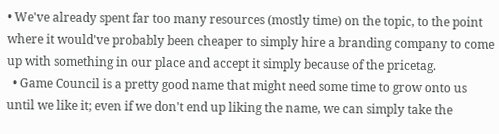• We've already spent far too many resources (mostly time) on the topic, to the point where it would've probably been cheaper to simply hire a branding company to come up with something in our place and accept it simply because of the pricetag.
  • Game Council is a pretty good name that might need some time to grow onto us until we like it; even if we don't end up liking the name, we can simply take the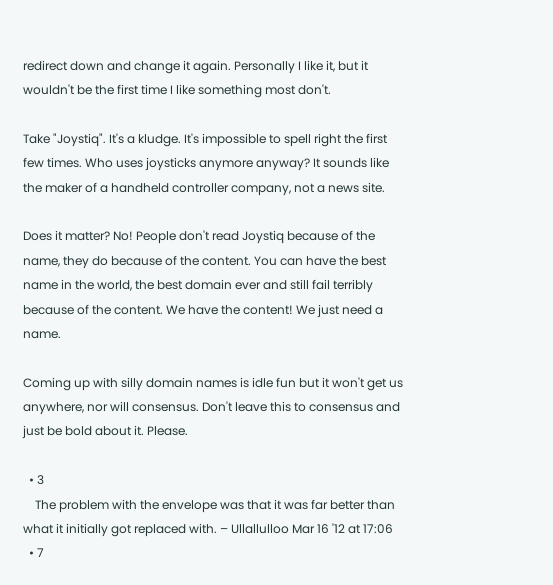redirect down and change it again. Personally I like it, but it wouldn't be the first time I like something most don't.

Take "Joystiq". It's a kludge. It's impossible to spell right the first few times. Who uses joysticks anymore anyway? It sounds like the maker of a handheld controller company, not a news site.

Does it matter? No! People don't read Joystiq because of the name, they do because of the content. You can have the best name in the world, the best domain ever and still fail terribly because of the content. We have the content! We just need a name.

Coming up with silly domain names is idle fun but it won't get us anywhere, nor will consensus. Don't leave this to consensus and just be bold about it. Please.

  • 3
    The problem with the envelope was that it was far better than what it initially got replaced with. – Ullallulloo Mar 16 '12 at 17:06
  • 7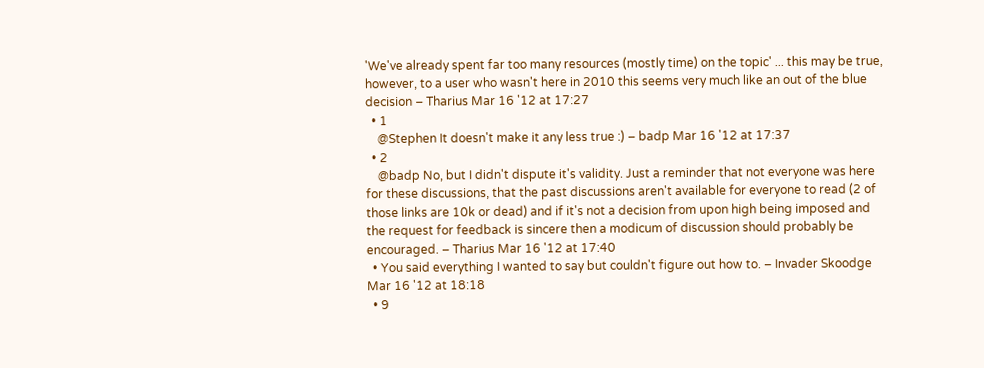'We've already spent far too many resources (mostly time) on the topic' ... this may be true, however, to a user who wasn't here in 2010 this seems very much like an out of the blue decision – Tharius Mar 16 '12 at 17:27
  • 1
    @Stephen It doesn't make it any less true :) – badp Mar 16 '12 at 17:37
  • 2
    @badp No, but I didn't dispute it's validity. Just a reminder that not everyone was here for these discussions, that the past discussions aren't available for everyone to read (2 of those links are 10k or dead) and if it's not a decision from upon high being imposed and the request for feedback is sincere then a modicum of discussion should probably be encouraged. – Tharius Mar 16 '12 at 17:40
  • You said everything I wanted to say but couldn't figure out how to. – Invader Skoodge Mar 16 '12 at 18:18
  • 9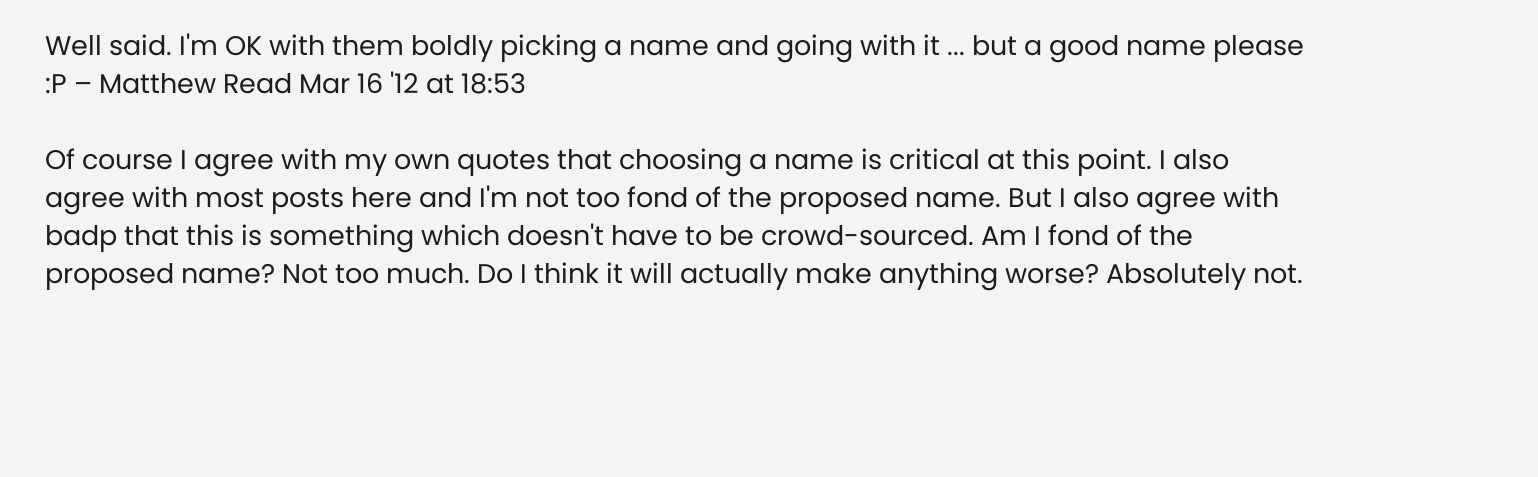Well said. I'm OK with them boldly picking a name and going with it ... but a good name please :P – Matthew Read Mar 16 '12 at 18:53

Of course I agree with my own quotes that choosing a name is critical at this point. I also agree with most posts here and I'm not too fond of the proposed name. But I also agree with badp that this is something which doesn't have to be crowd-sourced. Am I fond of the proposed name? Not too much. Do I think it will actually make anything worse? Absolutely not.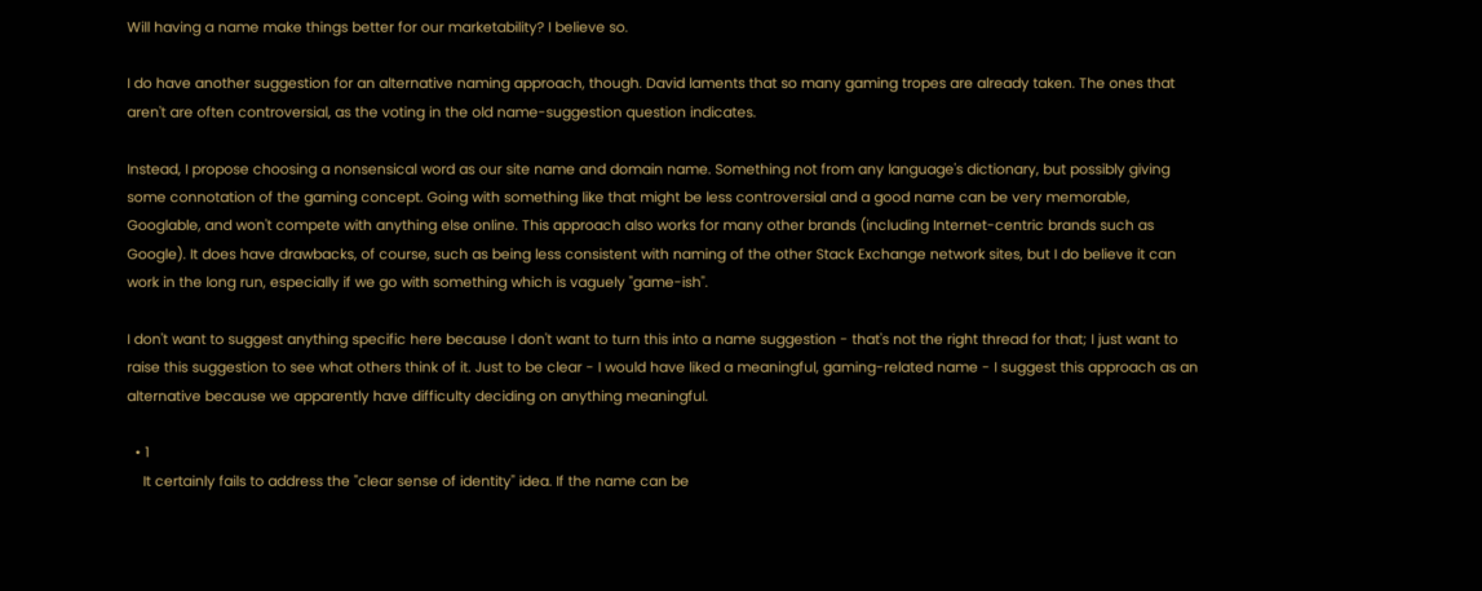Will having a name make things better for our marketability? I believe so.

I do have another suggestion for an alternative naming approach, though. David laments that so many gaming tropes are already taken. The ones that aren't are often controversial, as the voting in the old name-suggestion question indicates.

Instead, I propose choosing a nonsensical word as our site name and domain name. Something not from any language's dictionary, but possibly giving some connotation of the gaming concept. Going with something like that might be less controversial and a good name can be very memorable, Googlable, and won't compete with anything else online. This approach also works for many other brands (including Internet-centric brands such as Google). It does have drawbacks, of course, such as being less consistent with naming of the other Stack Exchange network sites, but I do believe it can work in the long run, especially if we go with something which is vaguely "game-ish".

I don't want to suggest anything specific here because I don't want to turn this into a name suggestion - that's not the right thread for that; I just want to raise this suggestion to see what others think of it. Just to be clear - I would have liked a meaningful, gaming-related name - I suggest this approach as an alternative because we apparently have difficulty deciding on anything meaningful.

  • 1
    It certainly fails to address the "clear sense of identity" idea. If the name can be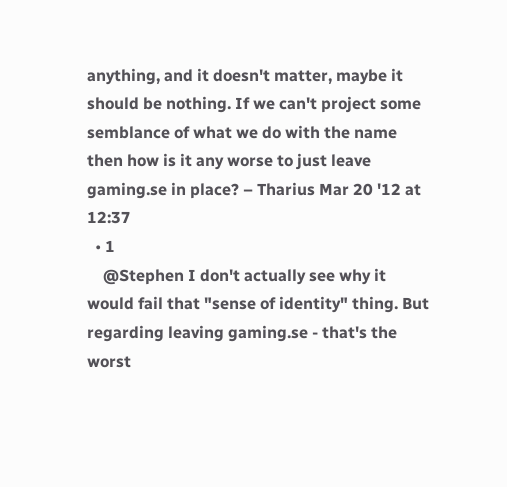anything, and it doesn't matter, maybe it should be nothing. If we can't project some semblance of what we do with the name then how is it any worse to just leave gaming.se in place? – Tharius Mar 20 '12 at 12:37
  • 1
    @Stephen I don't actually see why it would fail that "sense of identity" thing. But regarding leaving gaming.se - that's the worst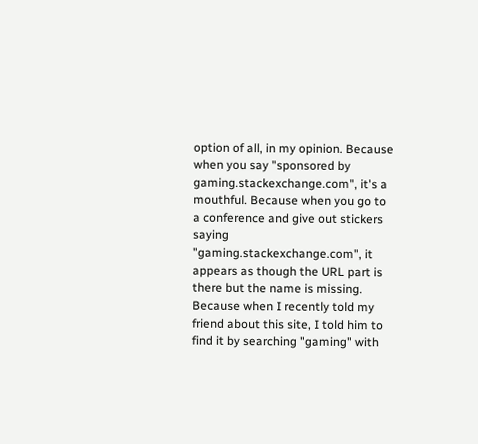option of all, in my opinion. Because when you say "sponsored by gaming.stackexchange.com", it's a mouthful. Because when you go to a conference and give out stickers saying "gaming.stackexchange.com", it appears as though the URL part is there but the name is missing. Because when I recently told my friend about this site, I told him to find it by searching "gaming" with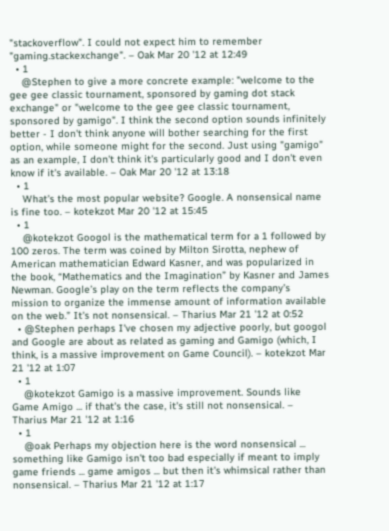"stackoverflow". I could not expect him to remember "gaming.stackexchange". – Oak Mar 20 '12 at 12:49
  • 1
    @Stephen to give a more concrete example: "welcome to the gee gee classic tournament, sponsored by gaming dot stack exchange" or "welcome to the gee gee classic tournament, sponsored by gamigo". I think the second option sounds infinitely better - I don't think anyone will bother searching for the first option, while someone might for the second. Just using "gamigo" as an example, I don't think it's particularly good and I don't even know if it's available. – Oak Mar 20 '12 at 13:18
  • 1
    What's the most popular website? Google. A nonsensical name is fine too. – kotekzot Mar 20 '12 at 15:45
  • 1
    @kotekzot Googol is the mathematical term for a 1 followed by 100 zeros. The term was coined by Milton Sirotta, nephew of American mathematician Edward Kasner, and was popularized in the book, “Mathematics and the Imagination” by Kasner and James Newman. Google’s play on the term reflects the company’s mission to organize the immense amount of information available on the web.” It's not nonsensical. – Tharius Mar 21 '12 at 0:52
  • @Stephen perhaps I've chosen my adjective poorly, but googol and Google are about as related as gaming and Gamigo (which, I think, is a massive improvement on Game Council). – kotekzot Mar 21 '12 at 1:07
  • 1
    @kotekzot Gamigo is a massive improvement. Sounds like Game Amigo ... if that's the case, it's still not nonsensical. – Tharius Mar 21 '12 at 1:16
  • 1
    @oak Perhaps my objection here is the word nonsensical ... something like Gamigo isn't too bad especially if meant to imply game friends ... game amigos ... but then it's whimsical rather than nonsensical. – Tharius Mar 21 '12 at 1:17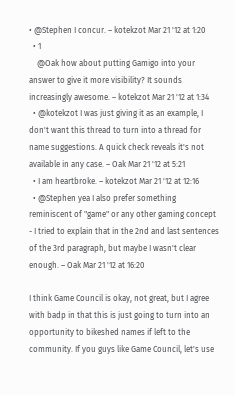• @Stephen I concur. – kotekzot Mar 21 '12 at 1:20
  • 1
    @Oak how about putting Gamigo into your answer to give it more visibility? It sounds increasingly awesome. – kotekzot Mar 21 '12 at 1:34
  • @kotekzot I was just giving it as an example, I don't want this thread to turn into a thread for name suggestions. A quick check reveals it's not available in any case. – Oak Mar 21 '12 at 5:21
  • I am heartbroke. – kotekzot Mar 21 '12 at 12:16
  • @Stephen yea I also prefer something reminiscent of "game" or any other gaming concept - I tried to explain that in the 2nd and last sentences of the 3rd paragraph, but maybe I wasn't clear enough. – Oak Mar 21 '12 at 16:20

I think Game Council is okay, not great, but I agree with badp in that this is just going to turn into an opportunity to bikeshed names if left to the community. If you guys like Game Council, let's use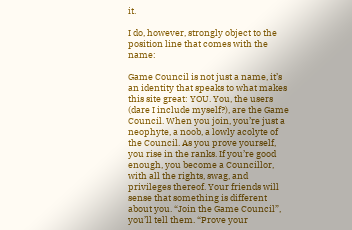it.

I do, however, strongly object to the position line that comes with the name:

Game Council is not just a name, it’s an identity that speaks to what makes this site great: YOU. You, the users (dare I include myself?), are the Game Council. When you join, you’re just a neophyte, a noob, a lowly acolyte of the Council. As you prove yourself, you rise in the ranks. If you’re good enough, you become a Councillor, with all the rights, swag, and privileges thereof. Your friends will sense that something is different about you. “Join the Game Council”, you’ll tell them. “Prove your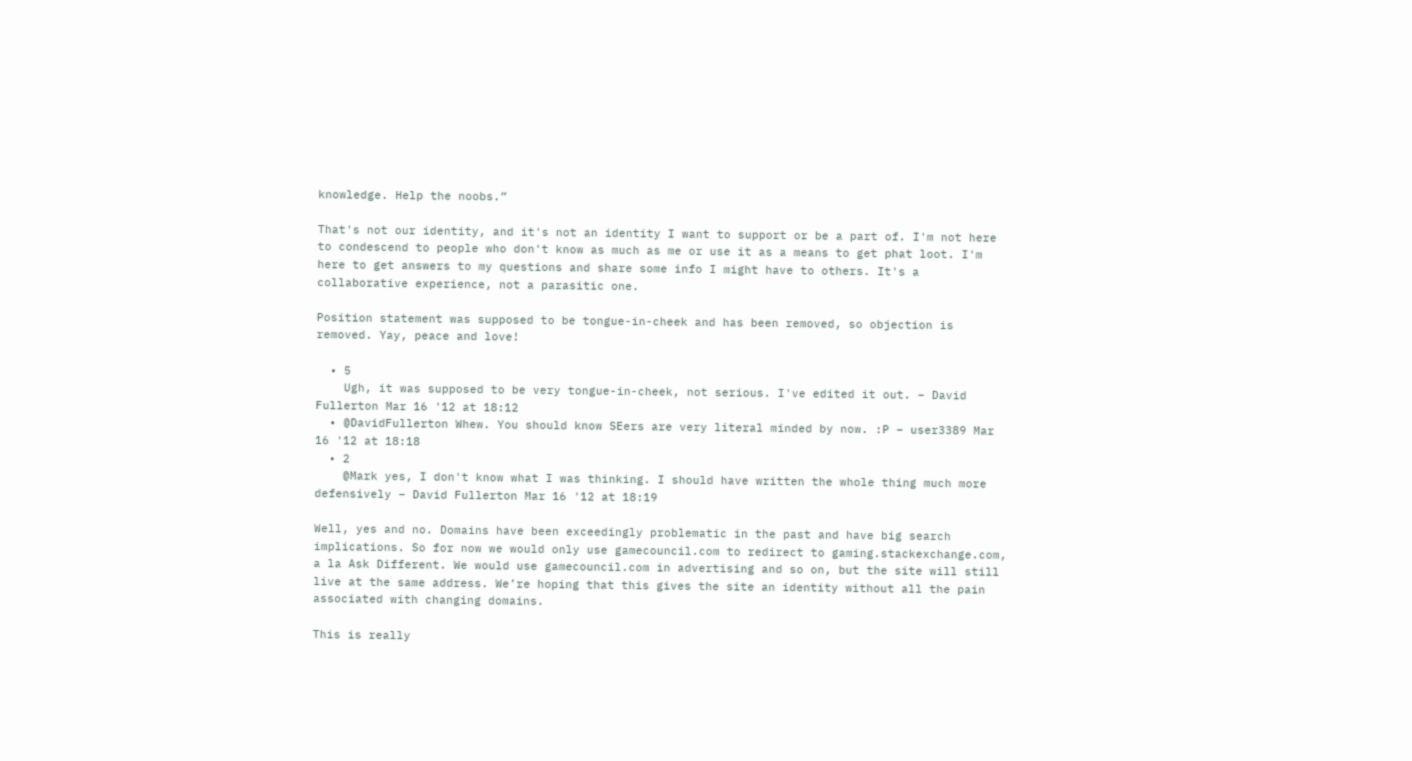knowledge. Help the noobs.”

That's not our identity, and it's not an identity I want to support or be a part of. I'm not here to condescend to people who don't know as much as me or use it as a means to get phat loot. I'm here to get answers to my questions and share some info I might have to others. It's a collaborative experience, not a parasitic one.

Position statement was supposed to be tongue-in-cheek and has been removed, so objection is removed. Yay, peace and love!

  • 5
    Ugh, it was supposed to be very tongue-in-cheek, not serious. I've edited it out. – David Fullerton Mar 16 '12 at 18:12
  • @DavidFullerton Whew. You should know SEers are very literal minded by now. :P – user3389 Mar 16 '12 at 18:18
  • 2
    @Mark yes, I don't know what I was thinking. I should have written the whole thing much more defensively – David Fullerton Mar 16 '12 at 18:19

Well, yes and no. Domains have been exceedingly problematic in the past and have big search implications. So for now we would only use gamecouncil.com to redirect to gaming.stackexchange.com, a la Ask Different. We would use gamecouncil.com in advertising and so on, but the site will still live at the same address. We’re hoping that this gives the site an identity without all the pain associated with changing domains.

This is really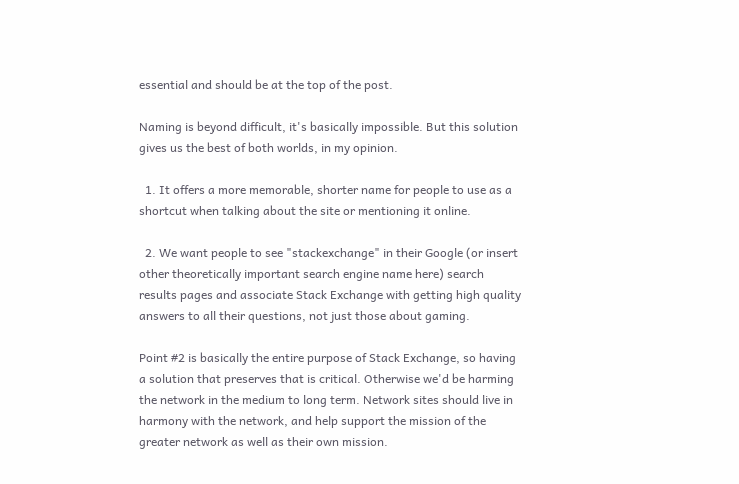essential and should be at the top of the post.

Naming is beyond difficult, it's basically impossible. But this solution gives us the best of both worlds, in my opinion.

  1. It offers a more memorable, shorter name for people to use as a shortcut when talking about the site or mentioning it online.

  2. We want people to see "stackexchange" in their Google (or insert other theoretically important search engine name here) search results pages and associate Stack Exchange with getting high quality answers to all their questions, not just those about gaming.

Point #2 is basically the entire purpose of Stack Exchange, so having a solution that preserves that is critical. Otherwise we'd be harming the network in the medium to long term. Network sites should live in harmony with the network, and help support the mission of the greater network as well as their own mission.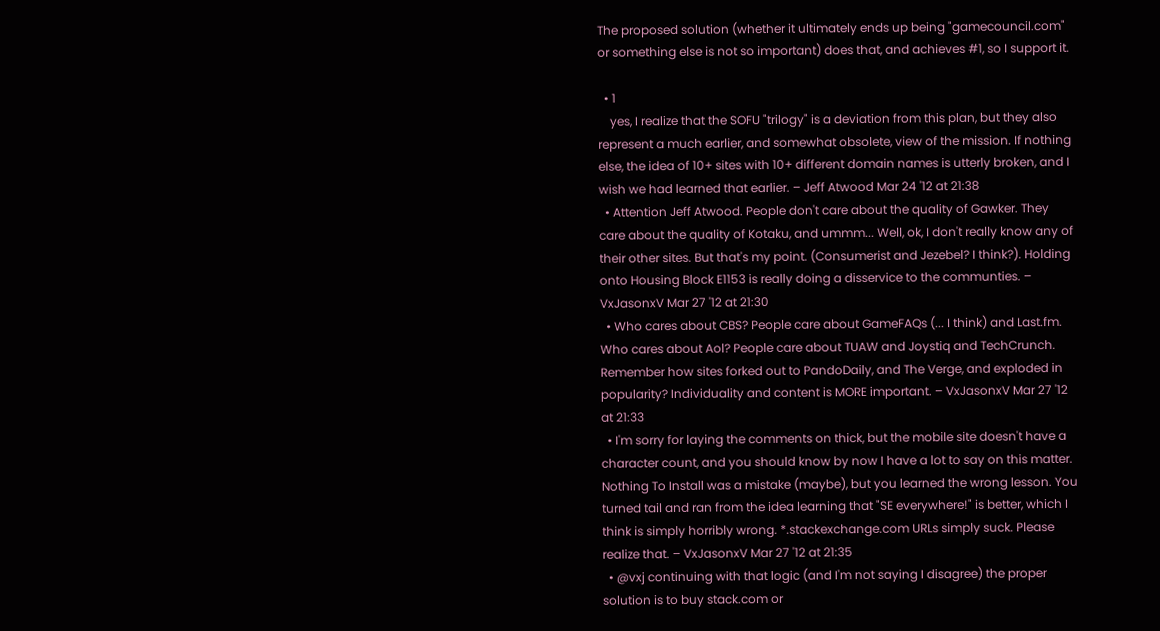The proposed solution (whether it ultimately ends up being "gamecouncil.com" or something else is not so important) does that, and achieves #1, so I support it.

  • 1
    yes, I realize that the SOFU "trilogy" is a deviation from this plan, but they also represent a much earlier, and somewhat obsolete, view of the mission. If nothing else, the idea of 10+ sites with 10+ different domain names is utterly broken, and I wish we had learned that earlier. – Jeff Atwood Mar 24 '12 at 21:38
  • Attention Jeff Atwood. People don't care about the quality of Gawker. They care about the quality of Kotaku, and ummm... Well, ok, I don't really know any of their other sites. But that's my point. (Consumerist and Jezebel? I think?). Holding onto Housing Block E1153 is really doing a disservice to the communties. – VxJasonxV Mar 27 '12 at 21:30
  • Who cares about CBS? People care about GameFAQs (... I think) and Last.fm. Who cares about Aol? People care about TUAW and Joystiq and TechCrunch. Remember how sites forked out to PandoDaily, and The Verge, and exploded in popularity? Individuality and content is MORE important. – VxJasonxV Mar 27 '12 at 21:33
  • I'm sorry for laying the comments on thick, but the mobile site doesn't have a character count, and you should know by now I have a lot to say on this matter. Nothing To Install was a mistake (maybe), but you learned the wrong lesson. You turned tail and ran from the idea learning that "SE everywhere!" is better, which I think is simply horribly wrong. *.stackexchange.com URLs simply suck. Please realize that. – VxJasonxV Mar 27 '12 at 21:35
  • @vxj continuing with that logic (and I'm not saying I disagree) the proper solution is to buy stack.com or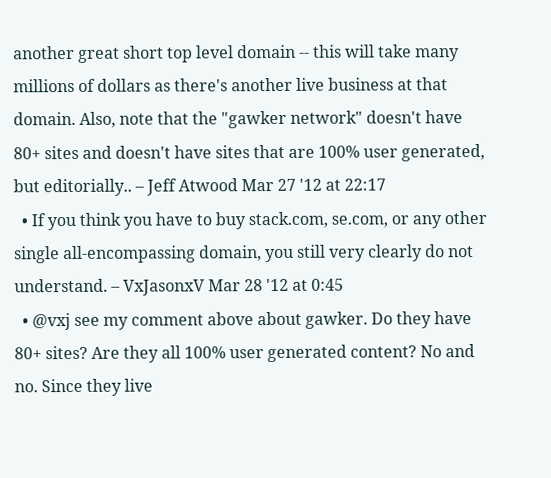another great short top level domain -- this will take many millions of dollars as there's another live business at that domain. Also, note that the "gawker network" doesn't have 80+ sites and doesn't have sites that are 100% user generated, but editorially.. – Jeff Atwood Mar 27 '12 at 22:17
  • If you think you have to buy stack.com, se.com, or any other single all-encompassing domain, you still very clearly do not understand. – VxJasonxV Mar 28 '12 at 0:45
  • @vxj see my comment above about gawker. Do they have 80+ sites? Are they all 100% user generated content? No and no. Since they live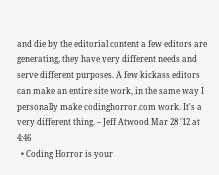and die by the editorial content a few editors are generating, they have very different needs and serve different purposes. A few kickass editors can make an entire site work, in the same way I personally make codinghorror.com work. It's a very different thing. – Jeff Atwood Mar 28 '12 at 4:46
  • Coding Horror is your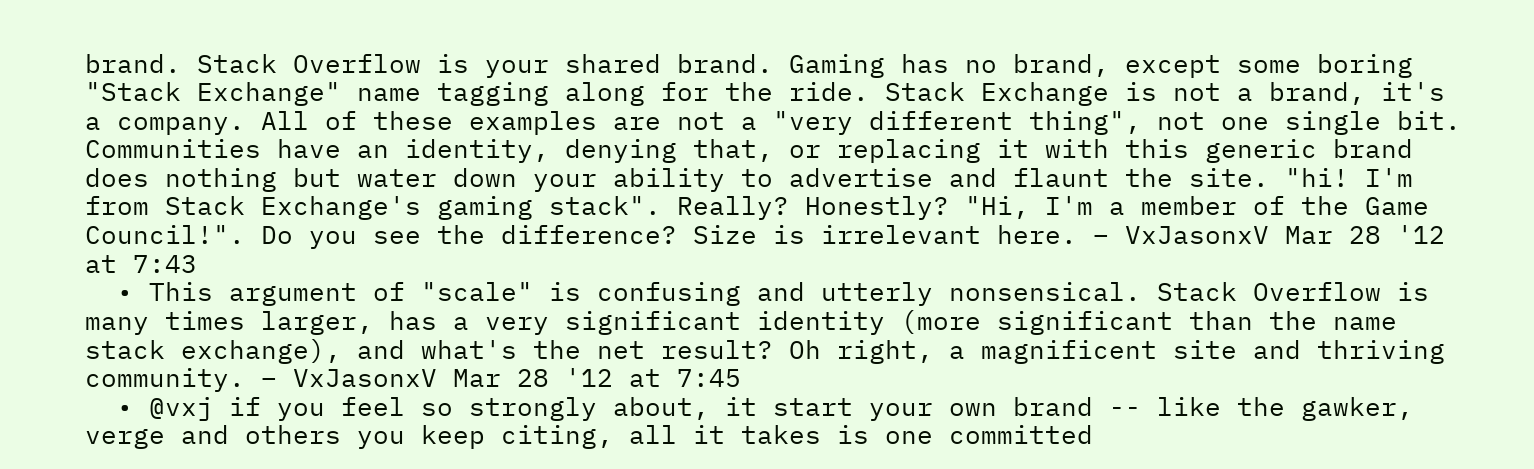brand. Stack Overflow is your shared brand. Gaming has no brand, except some boring "Stack Exchange" name tagging along for the ride. Stack Exchange is not a brand, it's a company. All of these examples are not a "very different thing", not one single bit. Communities have an identity, denying that, or replacing it with this generic brand does nothing but water down your ability to advertise and flaunt the site. "hi! I'm from Stack Exchange's gaming stack". Really? Honestly? "Hi, I'm a member of the Game Council!". Do you see the difference? Size is irrelevant here. – VxJasonxV Mar 28 '12 at 7:43
  • This argument of "scale" is confusing and utterly nonsensical. Stack Overflow is many times larger, has a very significant identity (more significant than the name stack exchange), and what's the net result? Oh right, a magnificent site and thriving community. – VxJasonxV Mar 28 '12 at 7:45
  • @vxj if you feel so strongly about, it start your own brand -- like the gawker, verge and others you keep citing, all it takes is one committed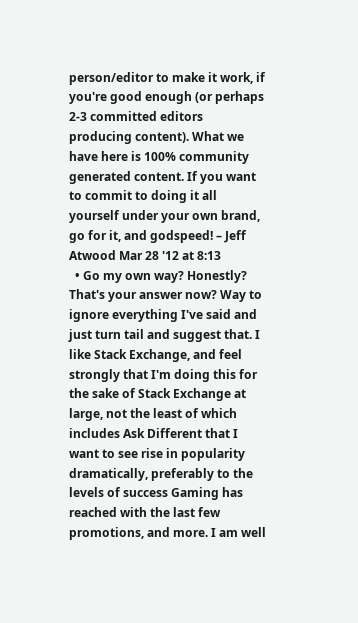person/editor to make it work, if you're good enough (or perhaps 2-3 committed editors producing content). What we have here is 100% community generated content. If you want to commit to doing it all yourself under your own brand, go for it, and godspeed! – Jeff Atwood Mar 28 '12 at 8:13
  • Go my own way? Honestly? That's your answer now? Way to ignore everything I've said and just turn tail and suggest that. I like Stack Exchange, and feel strongly that I'm doing this for the sake of Stack Exchange at large, not the least of which includes Ask Different that I want to see rise in popularity dramatically, preferably to the levels of success Gaming has reached with the last few promotions, and more. I am well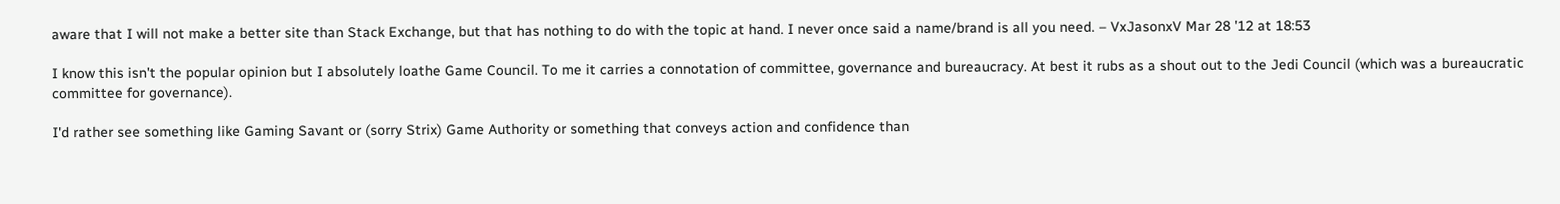aware that I will not make a better site than Stack Exchange, but that has nothing to do with the topic at hand. I never once said a name/brand is all you need. – VxJasonxV Mar 28 '12 at 18:53

I know this isn't the popular opinion but I absolutely loathe Game Council. To me it carries a connotation of committee, governance and bureaucracy. At best it rubs as a shout out to the Jedi Council (which was a bureaucratic committee for governance).

I'd rather see something like Gaming Savant or (sorry Strix) Game Authority or something that conveys action and confidence than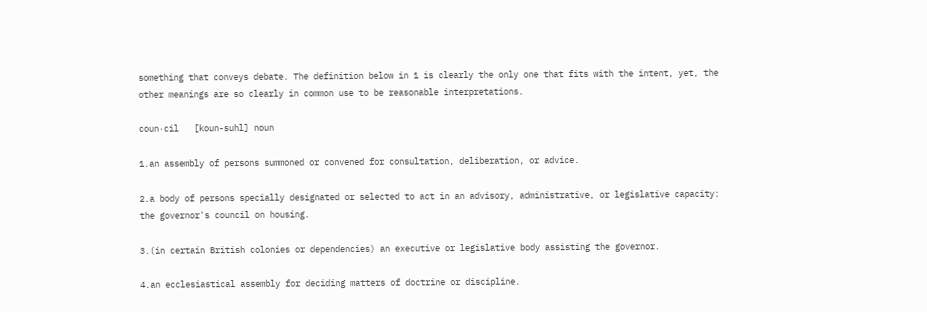something that conveys debate. The definition below in 1 is clearly the only one that fits with the intent, yet, the other meanings are so clearly in common use to be reasonable interpretations.

coun·cil   [koun-suhl] noun

1.an assembly of persons summoned or convened for consultation, deliberation, or advice.

2.a body of persons specially designated or selected to act in an advisory, administrative, or legislative capacity: the governor's council on housing.

3.(in certain British colonies or dependencies) an executive or legislative body assisting the governor.

4.an ecclesiastical assembly for deciding matters of doctrine or discipline.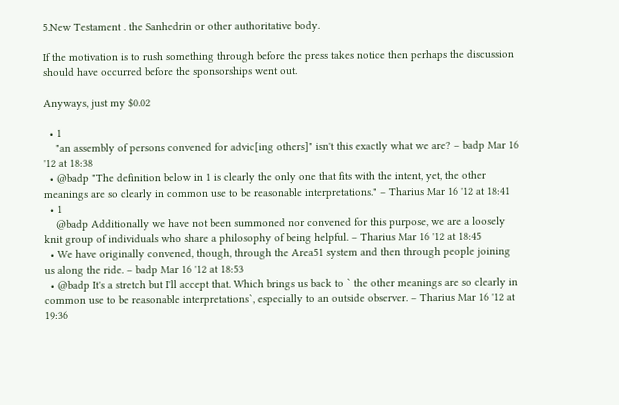5.New Testament . the Sanhedrin or other authoritative body.

If the motivation is to rush something through before the press takes notice then perhaps the discussion should have occurred before the sponsorships went out.

Anyways, just my $0.02

  • 1
    "an assembly of persons convened for advic[ing others]" isn't this exactly what we are? – badp Mar 16 '12 at 18:38
  • @badp "The definition below in 1 is clearly the only one that fits with the intent, yet, the other meanings are so clearly in common use to be reasonable interpretations." – Tharius Mar 16 '12 at 18:41
  • 1
    @badp Additionally we have not been summoned nor convened for this purpose, we are a loosely knit group of individuals who share a philosophy of being helpful. – Tharius Mar 16 '12 at 18:45
  • We have originally convened, though, through the Area51 system and then through people joining us along the ride. – badp Mar 16 '12 at 18:53
  • @badp It's a stretch but I'll accept that. Which brings us back to ` the other meanings are so clearly in common use to be reasonable interpretations`, especially to an outside observer. – Tharius Mar 16 '12 at 19:36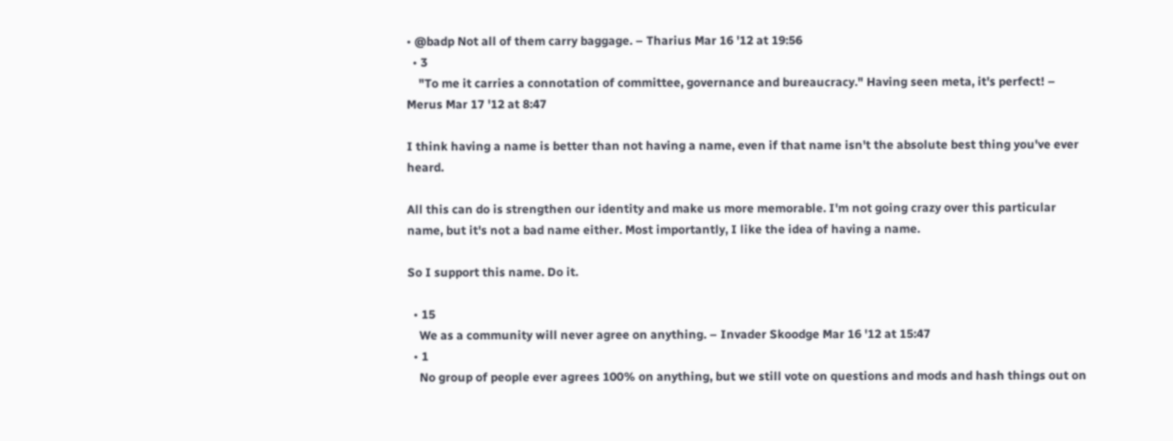• @badp Not all of them carry baggage. – Tharius Mar 16 '12 at 19:56
  • 3
    "To me it carries a connotation of committee, governance and bureaucracy." Having seen meta, it's perfect! – Merus Mar 17 '12 at 8:47

I think having a name is better than not having a name, even if that name isn't the absolute best thing you've ever heard.

All this can do is strengthen our identity and make us more memorable. I'm not going crazy over this particular name, but it's not a bad name either. Most importantly, I like the idea of having a name.

So I support this name. Do it.

  • 15
    We as a community will never agree on anything. – Invader Skoodge Mar 16 '12 at 15:47
  • 1
    No group of people ever agrees 100% on anything, but we still vote on questions and mods and hash things out on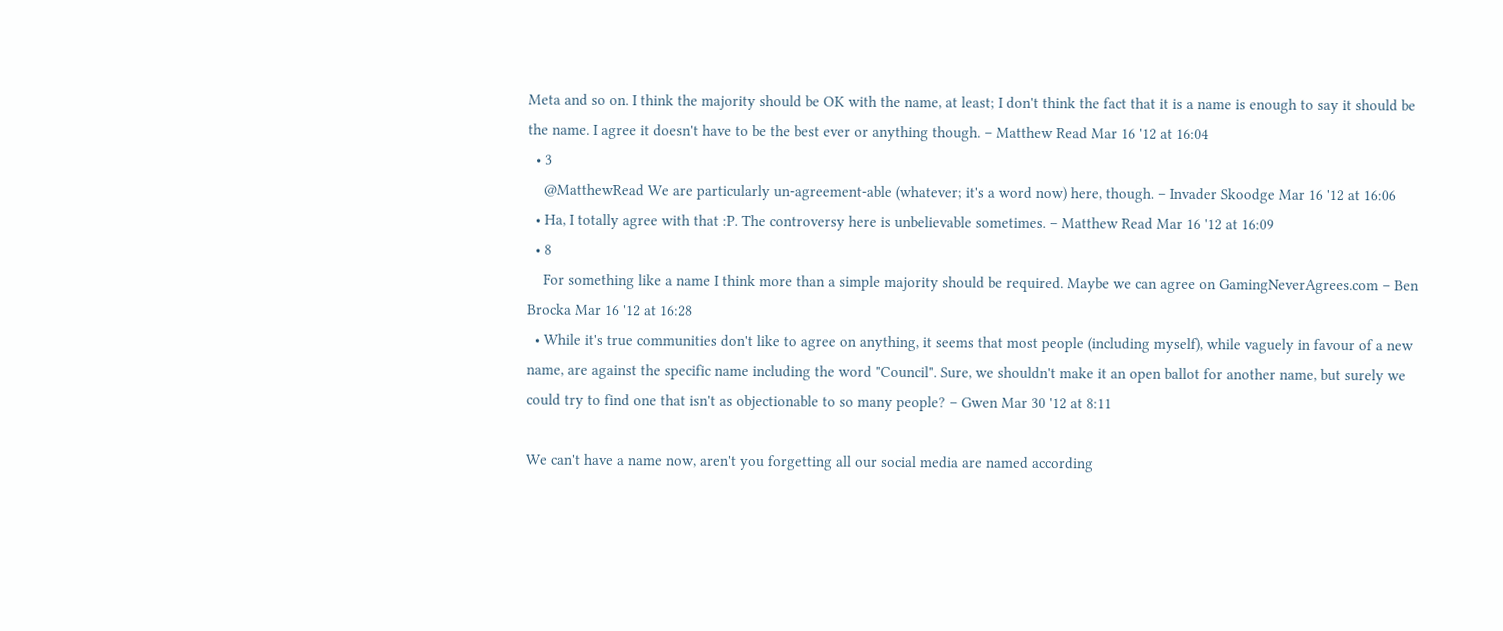Meta and so on. I think the majority should be OK with the name, at least; I don't think the fact that it is a name is enough to say it should be the name. I agree it doesn't have to be the best ever or anything though. – Matthew Read Mar 16 '12 at 16:04
  • 3
    @MatthewRead We are particularly un-agreement-able (whatever; it's a word now) here, though. – Invader Skoodge Mar 16 '12 at 16:06
  • Ha, I totally agree with that :P. The controversy here is unbelievable sometimes. – Matthew Read Mar 16 '12 at 16:09
  • 8
    For something like a name I think more than a simple majority should be required. Maybe we can agree on GamingNeverAgrees.com – Ben Brocka Mar 16 '12 at 16:28
  • While it's true communities don't like to agree on anything, it seems that most people (including myself), while vaguely in favour of a new name, are against the specific name including the word "Council". Sure, we shouldn't make it an open ballot for another name, but surely we could try to find one that isn't as objectionable to so many people? – Gwen Mar 30 '12 at 8:11

We can't have a name now, aren't you forgetting all our social media are named according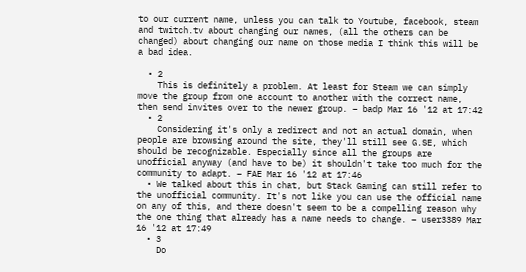to our current name, unless you can talk to Youtube, facebook, steam and twitch.tv about changing our names, (all the others can be changed) about changing our name on those media I think this will be a bad idea.

  • 2
    This is definitely a problem. At least for Steam we can simply move the group from one account to another with the correct name, then send invites over to the newer group. – badp Mar 16 '12 at 17:42
  • 2
    Considering it's only a redirect and not an actual domain, when people are browsing around the site, they'll still see G.SE, which should be recognizable. Especially since all the groups are unofficial anyway (and have to be) it shouldn't take too much for the community to adapt. – FAE Mar 16 '12 at 17:46
  • We talked about this in chat, but Stack Gaming can still refer to the unofficial community. It's not like you can use the official name on any of this, and there doesn't seem to be a compelling reason why the one thing that already has a name needs to change. – user3389 Mar 16 '12 at 17:49
  • 3
    Do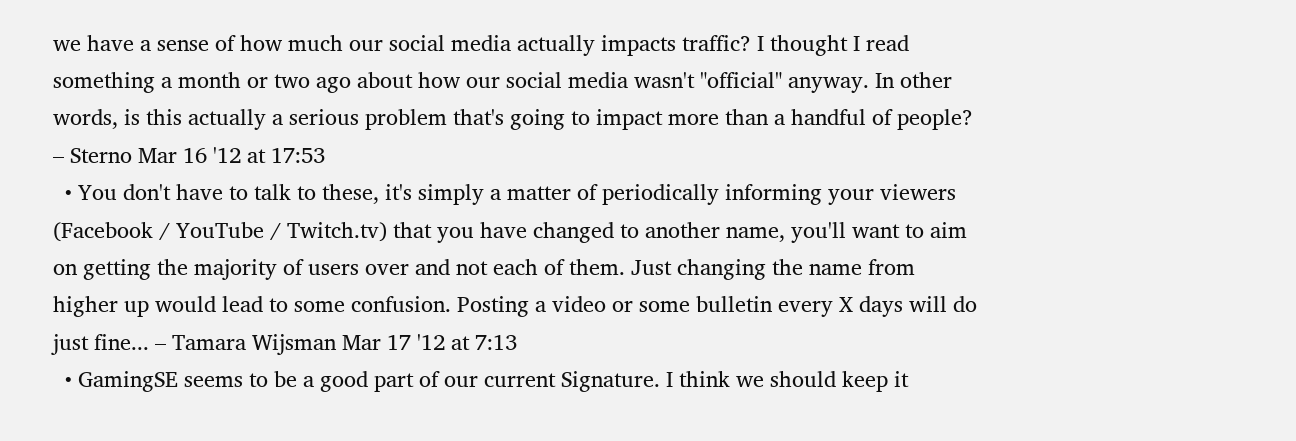we have a sense of how much our social media actually impacts traffic? I thought I read something a month or two ago about how our social media wasn't "official" anyway. In other words, is this actually a serious problem that's going to impact more than a handful of people? – Sterno Mar 16 '12 at 17:53
  • You don't have to talk to these, it's simply a matter of periodically informing your viewers (Facebook / YouTube / Twitch.tv) that you have changed to another name, you'll want to aim on getting the majority of users over and not each of them. Just changing the name from higher up would lead to some confusion. Posting a video or some bulletin every X days will do just fine... – Tamara Wijsman Mar 17 '12 at 7:13
  • GamingSE seems to be a good part of our current Signature. I think we should keep it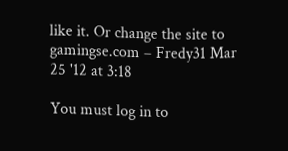like it. Or change the site to gamingse.com – Fredy31 Mar 25 '12 at 3:18

You must log in to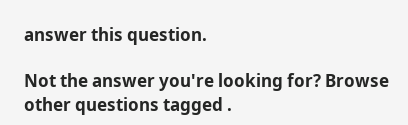answer this question.

Not the answer you're looking for? Browse other questions tagged .